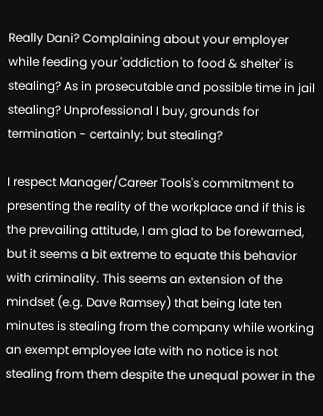Really Dani? Complaining about your employer while feeding your 'addiction to food & shelter' is stealing? As in prosecutable and possible time in jail stealing? Unprofessional I buy, grounds for termination - certainly; but stealing?

I respect Manager/Career Tools's commitment to presenting the reality of the workplace and if this is the prevailing attitude, I am glad to be forewarned, but it seems a bit extreme to equate this behavior with criminality. This seems an extension of the mindset (e.g. Dave Ramsey) that being late ten minutes is stealing from the company while working an exempt employee late with no notice is not stealing from them despite the unequal power in the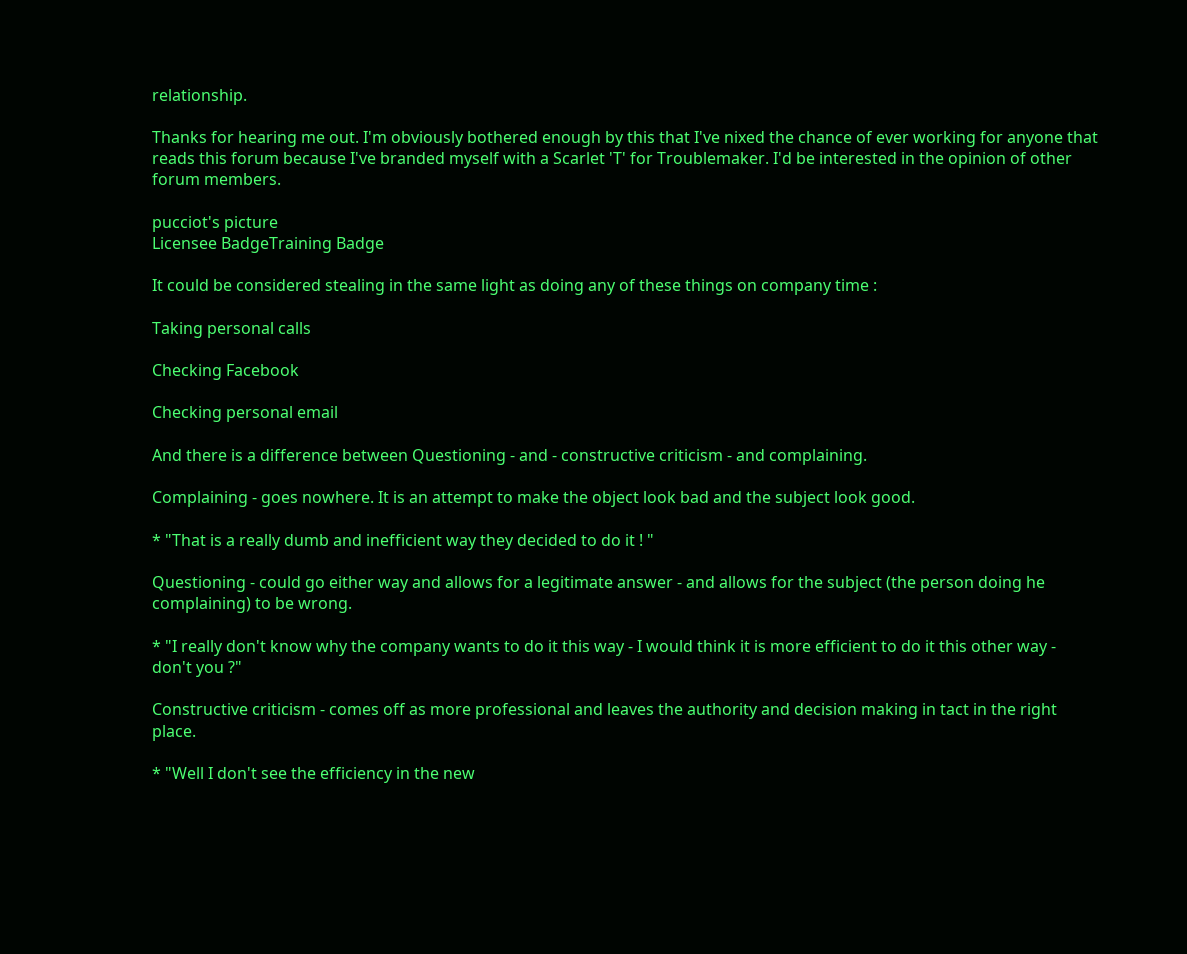relationship.

Thanks for hearing me out. I'm obviously bothered enough by this that I've nixed the chance of ever working for anyone that reads this forum because I've branded myself with a Scarlet 'T' for Troublemaker. I'd be interested in the opinion of other forum members.

pucciot's picture
Licensee BadgeTraining Badge

It could be considered stealing in the same light as doing any of these things on company time :

Taking personal calls

Checking Facebook

Checking personal email

And there is a difference between Questioning - and - constructive criticism - and complaining.

Complaining - goes nowhere. It is an attempt to make the object look bad and the subject look good.

* "That is a really dumb and inefficient way they decided to do it ! "

Questioning - could go either way and allows for a legitimate answer - and allows for the subject (the person doing he complaining) to be wrong.

* "I really don't know why the company wants to do it this way - I would think it is more efficient to do it this other way - don't you ?"

Constructive criticism - comes off as more professional and leaves the authority and decision making in tact in the right place.

* "Well I don't see the efficiency in the new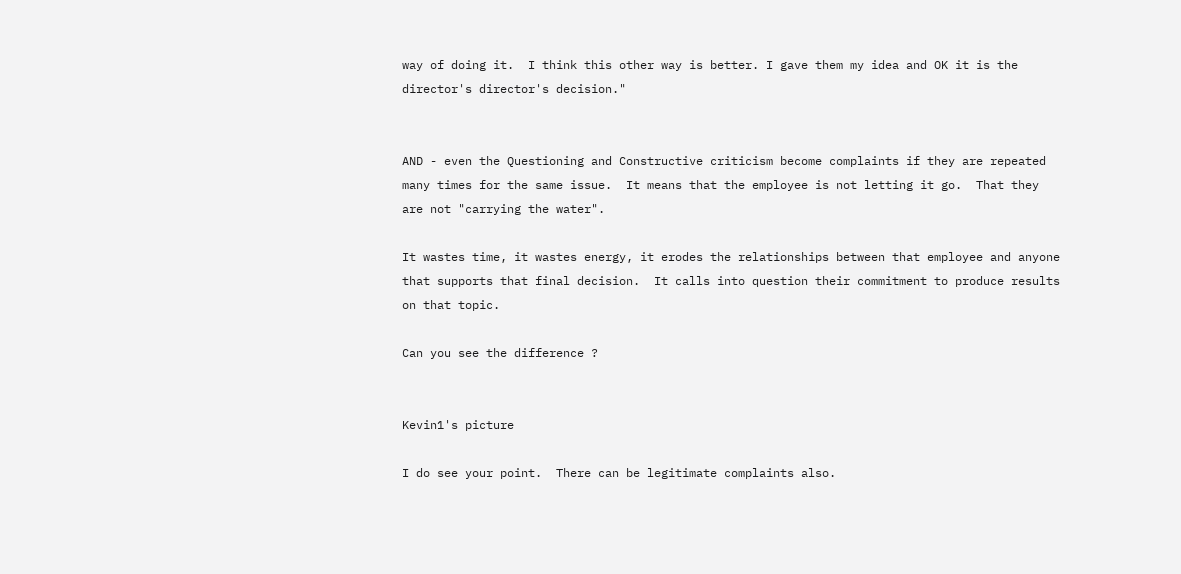way of doing it.  I think this other way is better. I gave them my idea and OK it is the director's director's decision."


AND - even the Questioning and Constructive criticism become complaints if they are repeated many times for the same issue.  It means that the employee is not letting it go.  That they are not "carrying the water".

It wastes time, it wastes energy, it erodes the relationships between that employee and anyone that supports that final decision.  It calls into question their commitment to produce results on that topic.

Can you see the difference ?


Kevin1's picture

I do see your point.  There can be legitimate complaints also.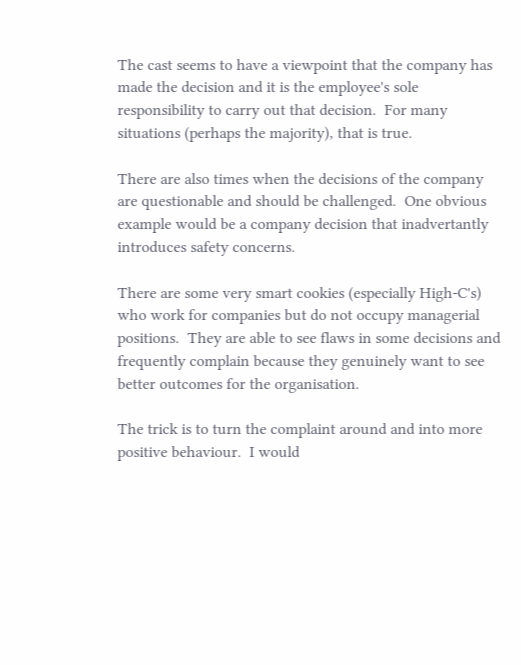The cast seems to have a viewpoint that the company has made the decision and it is the employee's sole responsibility to carry out that decision.  For many situations (perhaps the majority), that is true.

There are also times when the decisions of the company are questionable and should be challenged.  One obvious example would be a company decision that inadvertantly introduces safety concerns.

There are some very smart cookies (especially High-C's) who work for companies but do not occupy managerial positions.  They are able to see flaws in some decisions and frequently complain because they genuinely want to see better outcomes for the organisation.

The trick is to turn the complaint around and into more positive behaviour.  I would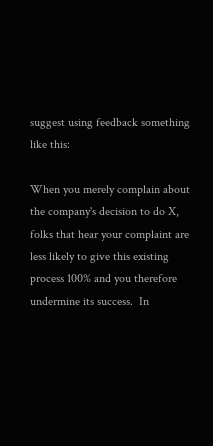suggest using feedback something like this:

When you merely complain about the company's decision to do X, folks that hear your complaint are less likely to give this existing process 100% and you therefore undermine its success.  In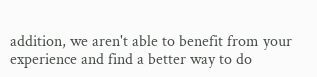addition, we aren't able to benefit from your experience and find a better way to do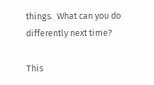things.  What can you do differently next time?

This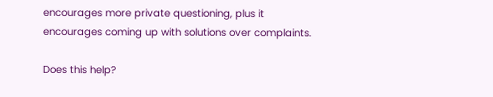encourages more private questioning, plus it encourages coming up with solutions over complaints.

Does this help?